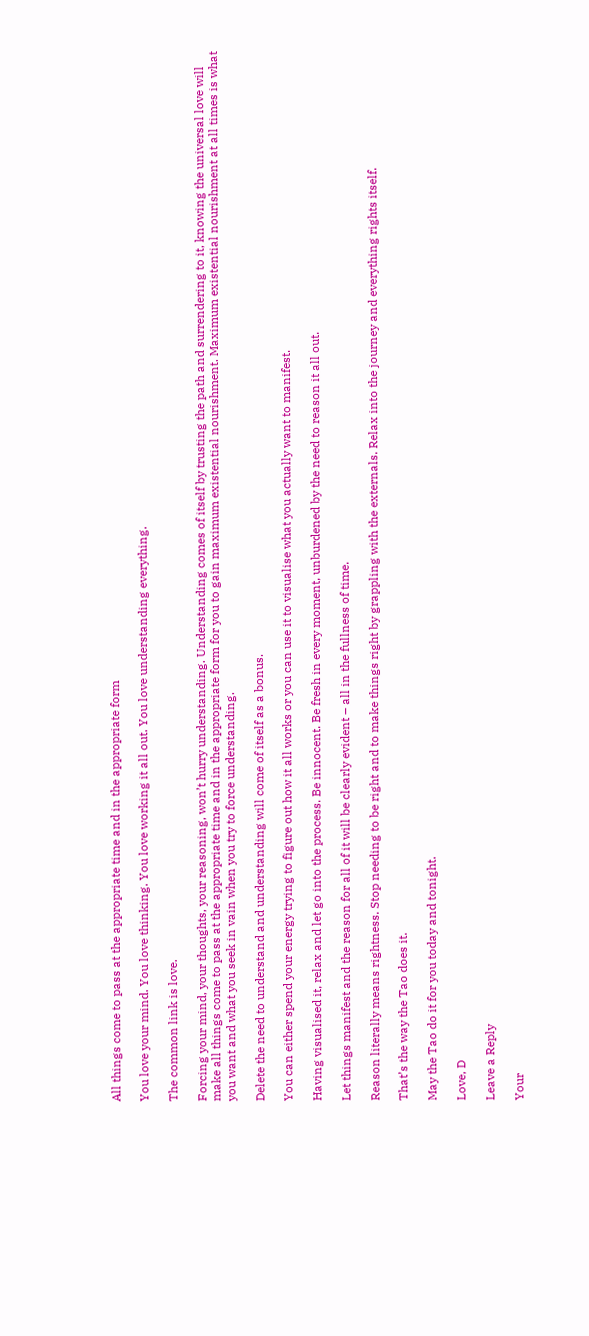All things come to pass at the appropriate time and in the appropriate form

You love your mind. You love thinking. You love working it all out. You love understanding everything.

The common link is love.

Forcing your mind, your thoughts, your reasoning, won’t hurry understanding. Understanding comes of itself by trusting the path and surrendering to it, knowing the universal love will make all things come to pass at the appropriate time and in the appropriate form for you to gain maximum existential nourishment. Maximum existential nourishment at all times is what you want and what you seek in vain when you try to force understanding.

Delete the need to understand and understanding will come of itself as a bonus.

You can either spend your energy trying to figure out how it all works or you can use it to visualise what you actually want to manifest.

Having visualised it, relax and let go into the process. Be innocent. Be fresh in every moment, unburdened by the need to reason it all out.

Let things manifest and the reason for all of it will be clearly evident – all in the fullness of time.

Reason literally means rightness. Stop needing to be right and to make things right by grappling with the externals. Relax into the journey and everything rights itself.

That’s the way the Tao does it.

May the Tao do it for you today and tonight.

Love, D

Leave a Reply

Your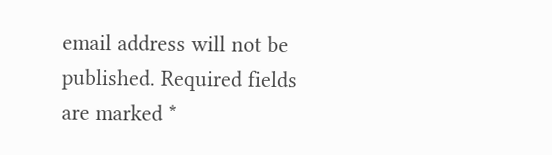email address will not be published. Required fields are marked *